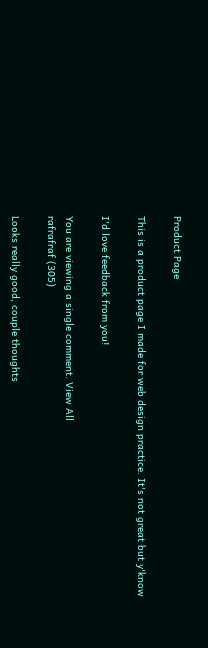Product Page

This is a product page I made for web design practice. It's not great but y'know

I'd love feedback from you!

You are viewing a single comment. View All
rafrafraf (305)

Looks really good, couple thoughts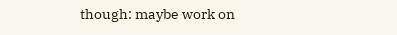though: maybe work on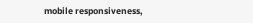mobile responsiveness,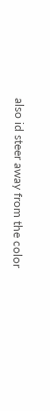also id steer away from the color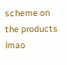scheme on the products lmao